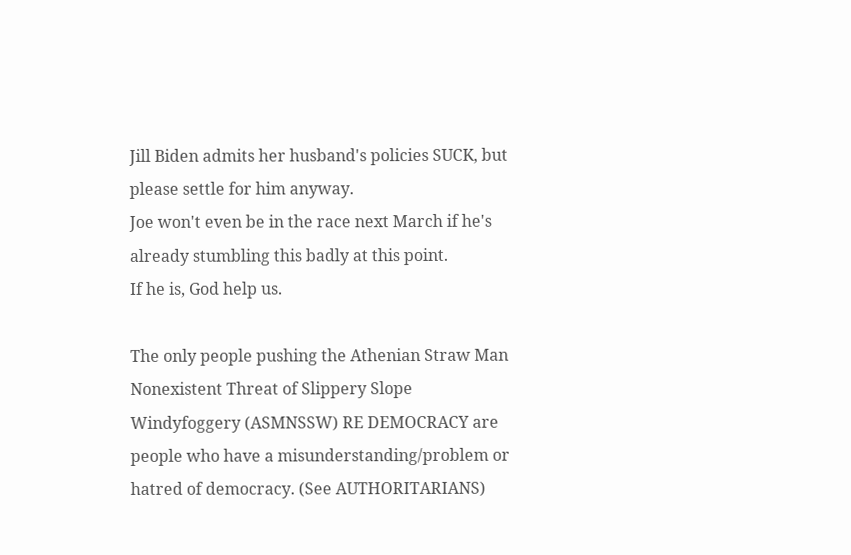Jill Biden admits her husband's policies SUCK, but please settle for him anyway.
Joe won't even be in the race next March if he's already stumbling this badly at this point.
If he is, God help us.

The only people pushing the Athenian Straw Man Nonexistent Threat of Slippery Slope Windyfoggery (ASMNSSW) RE DEMOCRACY are people who have a misunderstanding/problem or hatred of democracy. (See AUTHORITARIANS)